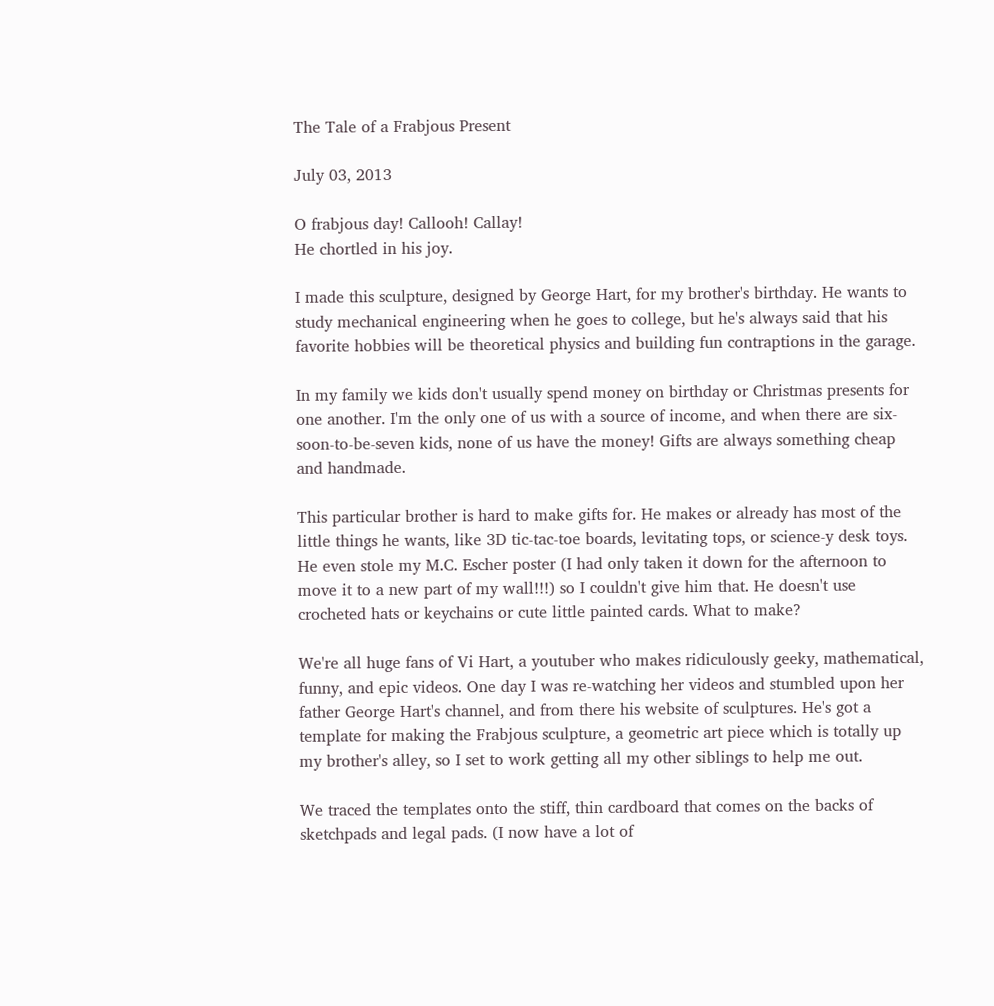The Tale of a Frabjous Present

July 03, 2013

O frabjous day! Callooh! Callay!
He chortled in his joy.

I made this sculpture, designed by George Hart, for my brother's birthday. He wants to study mechanical engineering when he goes to college, but he's always said that his favorite hobbies will be theoretical physics and building fun contraptions in the garage.

In my family we kids don't usually spend money on birthday or Christmas presents for one another. I'm the only one of us with a source of income, and when there are six-soon-to-be-seven kids, none of us have the money! Gifts are always something cheap and handmade.

This particular brother is hard to make gifts for. He makes or already has most of the little things he wants, like 3D tic-tac-toe boards, levitating tops, or science-y desk toys. He even stole my M.C. Escher poster (I had only taken it down for the afternoon to move it to a new part of my wall!!!) so I couldn't give him that. He doesn't use crocheted hats or keychains or cute little painted cards. What to make?

We're all huge fans of Vi Hart, a youtuber who makes ridiculously geeky, mathematical, funny, and epic videos. One day I was re-watching her videos and stumbled upon her father George Hart's channel, and from there his website of sculptures. He's got a template for making the Frabjous sculpture, a geometric art piece which is totally up my brother's alley, so I set to work getting all my other siblings to help me out.

We traced the templates onto the stiff, thin cardboard that comes on the backs of sketchpads and legal pads. (I now have a lot of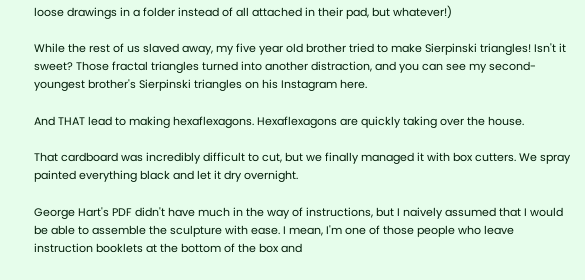loose drawings in a folder instead of all attached in their pad, but whatever!)

While the rest of us slaved away, my five year old brother tried to make Sierpinski triangles! Isn't it sweet? Those fractal triangles turned into another distraction, and you can see my second-youngest brother's Sierpinski triangles on his Instagram here.

And THAT lead to making hexaflexagons. Hexaflexagons are quickly taking over the house.

That cardboard was incredibly difficult to cut, but we finally managed it with box cutters. We spray painted everything black and let it dry overnight.

George Hart's PDF didn't have much in the way of instructions, but I naively assumed that I would be able to assemble the sculpture with ease. I mean, I'm one of those people who leave instruction booklets at the bottom of the box and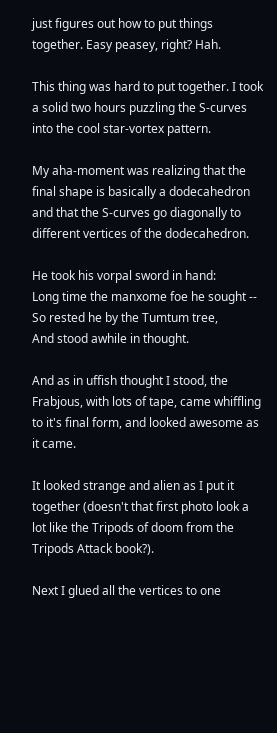just figures out how to put things together. Easy peasey, right? Hah.

This thing was hard to put together. I took a solid two hours puzzling the S-curves into the cool star-vortex pattern.

My aha-moment was realizing that the final shape is basically a dodecahedron and that the S-curves go diagonally to different vertices of the dodecahedron.

He took his vorpal sword in hand:
Long time the manxome foe he sought --
So rested he by the Tumtum tree,
And stood awhile in thought.

And as in uffish thought I stood, the Frabjous, with lots of tape, came whiffling to it's final form, and looked awesome as it came.

It looked strange and alien as I put it together (doesn't that first photo look a lot like the Tripods of doom from the Tripods Attack book?).

Next I glued all the vertices to one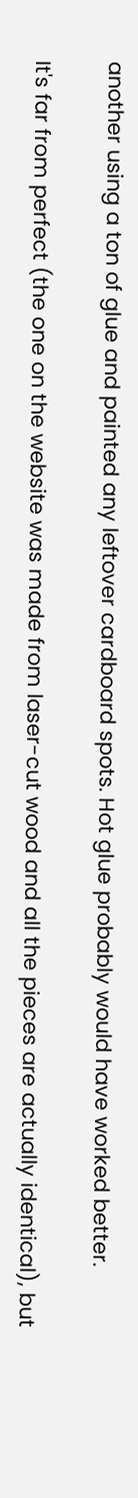another using a ton of glue and painted any leftover cardboard spots. Hot glue probably would have worked better.

It's far from perfect (the one on the website was made from laser-cut wood and all the pieces are actually identical), but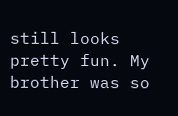still looks pretty fun. My brother was so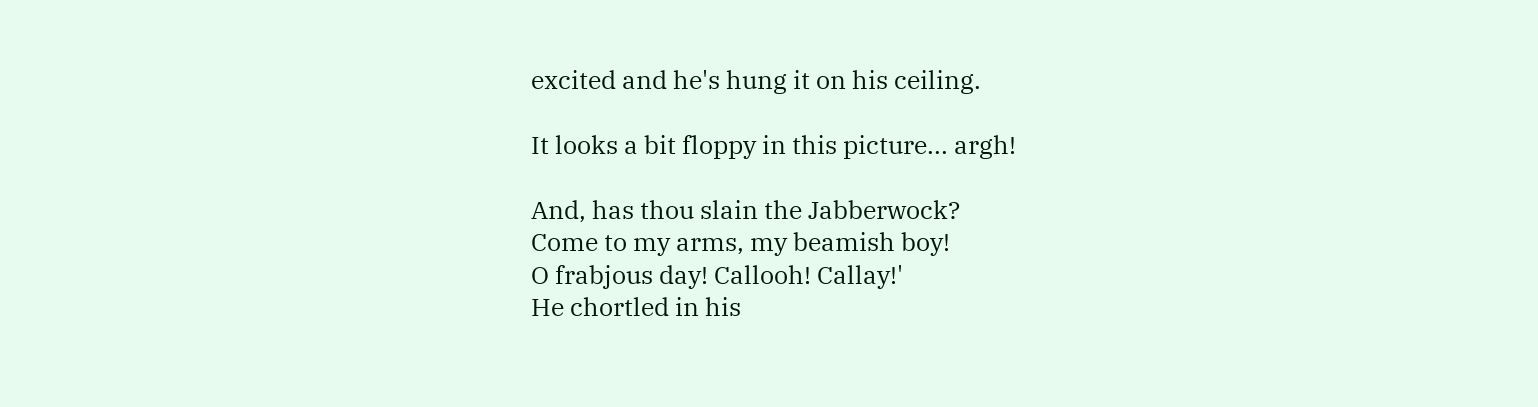excited and he's hung it on his ceiling.

It looks a bit floppy in this picture... argh!

And, has thou slain the Jabberwock?
Come to my arms, my beamish boy!
O frabjous day! Callooh! Callay!'
He chortled in his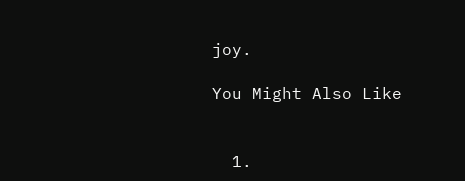joy.

You Might Also Like


  1.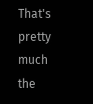That's pretty much the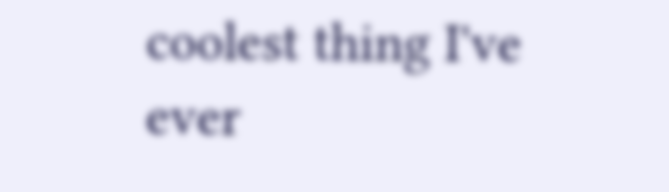coolest thing I've ever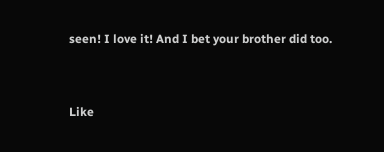seen! I love it! And I bet your brother did too.


Like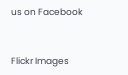us on Facebook


Flickr Images